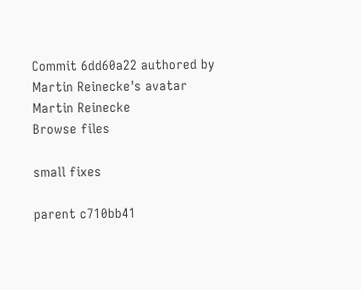Commit 6dd60a22 authored by Martin Reinecke's avatar Martin Reinecke
Browse files

small fixes

parent c710bb41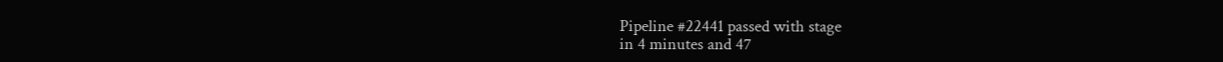Pipeline #22441 passed with stage
in 4 minutes and 47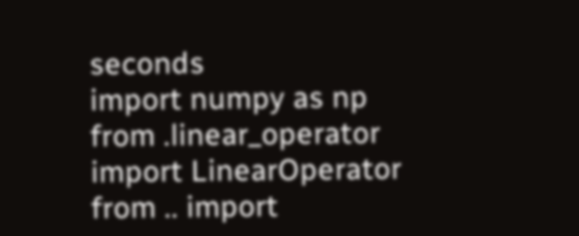seconds
import numpy as np
from .linear_operator import LinearOperator
from .. import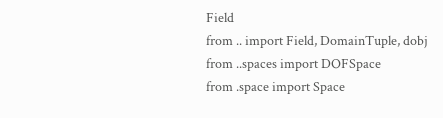Field
from .. import Field, DomainTuple, dobj
from ..spaces import DOFSpace
from .space import Space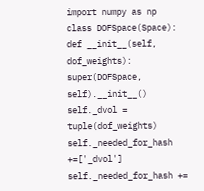import numpy as np
class DOFSpace(Space):
def __init__(self, dof_weights):
super(DOFSpace, self).__init__()
self._dvol = tuple(dof_weights)
self._needed_for_hash +=['_dvol']
self._needed_for_hash +=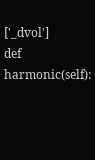['_dvol']
def harmonic(self):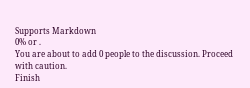Supports Markdown
0% or .
You are about to add 0 people to the discussion. Proceed with caution.
Finish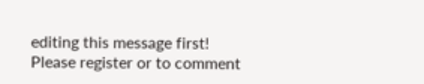editing this message first!
Please register or to comment